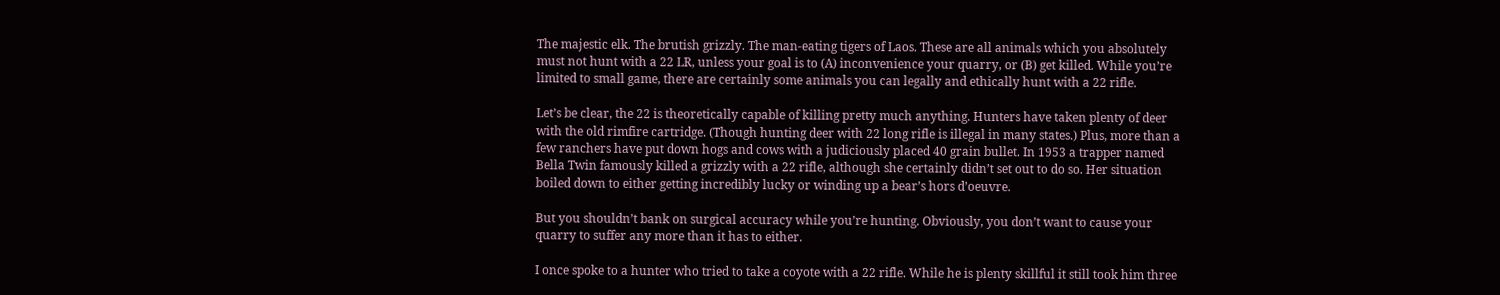The majestic elk. The brutish grizzly. The man-eating tigers of Laos. These are all animals which you absolutely must not hunt with a 22 LR, unless your goal is to (A) inconvenience your quarry, or (B) get killed. While you’re limited to small game, there are certainly some animals you can legally and ethically hunt with a 22 rifle.

Let’s be clear, the 22 is theoretically capable of killing pretty much anything. Hunters have taken plenty of deer with the old rimfire cartridge. (Though hunting deer with 22 long rifle is illegal in many states.) Plus, more than a few ranchers have put down hogs and cows with a judiciously placed 40 grain bullet. In 1953 a trapper named Bella Twin famously killed a grizzly with a 22 rifle, although she certainly didn’t set out to do so. Her situation boiled down to either getting incredibly lucky or winding up a bear’s hors d’oeuvre.

But you shouldn’t bank on surgical accuracy while you’re hunting. Obviously, you don’t want to cause your quarry to suffer any more than it has to either.

I once spoke to a hunter who tried to take a coyote with a 22 rifle. While he is plenty skillful it still took him three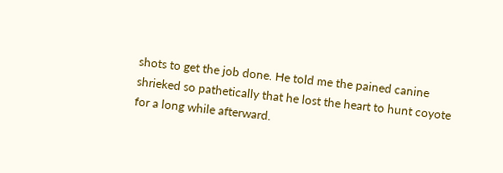shots to get the job done. He told me the pained canine shrieked so pathetically that he lost the heart to hunt coyote for a long while afterward.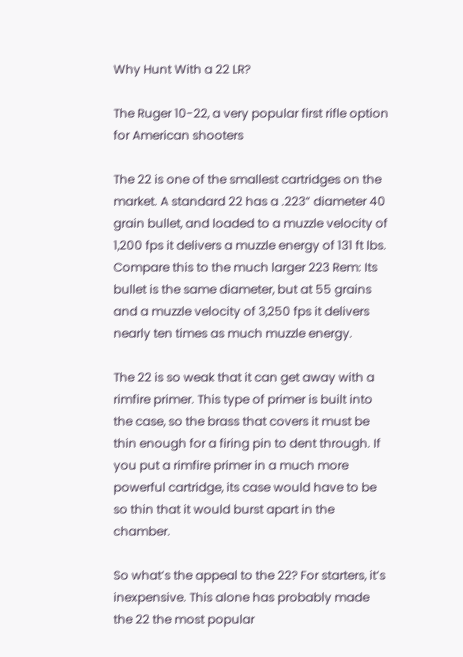Why Hunt With a 22 LR?

The Ruger 10-22, a very popular first rifle option for American shooters

The 22 is one of the smallest cartridges on the market. A standard 22 has a .223” diameter 40 grain bullet, and loaded to a muzzle velocity of 1,200 fps it delivers a muzzle energy of 131 ft lbs. Compare this to the much larger 223 Rem: Its bullet is the same diameter, but at 55 grains and a muzzle velocity of 3,250 fps it delivers nearly ten times as much muzzle energy.

The 22 is so weak that it can get away with a rimfire primer. This type of primer is built into the case, so the brass that covers it must be thin enough for a firing pin to dent through. If you put a rimfire primer in a much more powerful cartridge, its case would have to be so thin that it would burst apart in the chamber.

So what’s the appeal to the 22? For starters, it’s inexpensive. This alone has probably made the 22 the most popular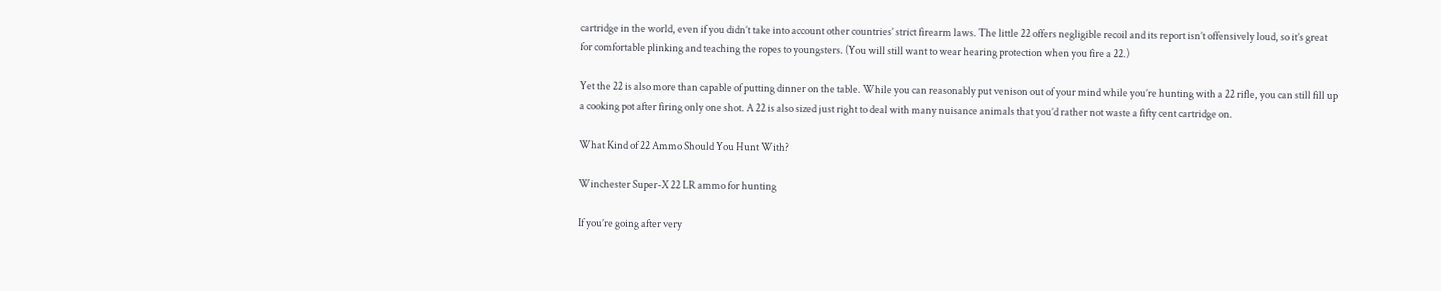cartridge in the world, even if you didn’t take into account other countries’ strict firearm laws. The little 22 offers negligible recoil and its report isn’t offensively loud, so it’s great for comfortable plinking and teaching the ropes to youngsters. (You will still want to wear hearing protection when you fire a 22.)

Yet the 22 is also more than capable of putting dinner on the table. While you can reasonably put venison out of your mind while you’re hunting with a 22 rifle, you can still fill up a cooking pot after firing only one shot. A 22 is also sized just right to deal with many nuisance animals that you’d rather not waste a fifty cent cartridge on.

What Kind of 22 Ammo Should You Hunt With?

Winchester Super-X 22 LR ammo for hunting

If you’re going after very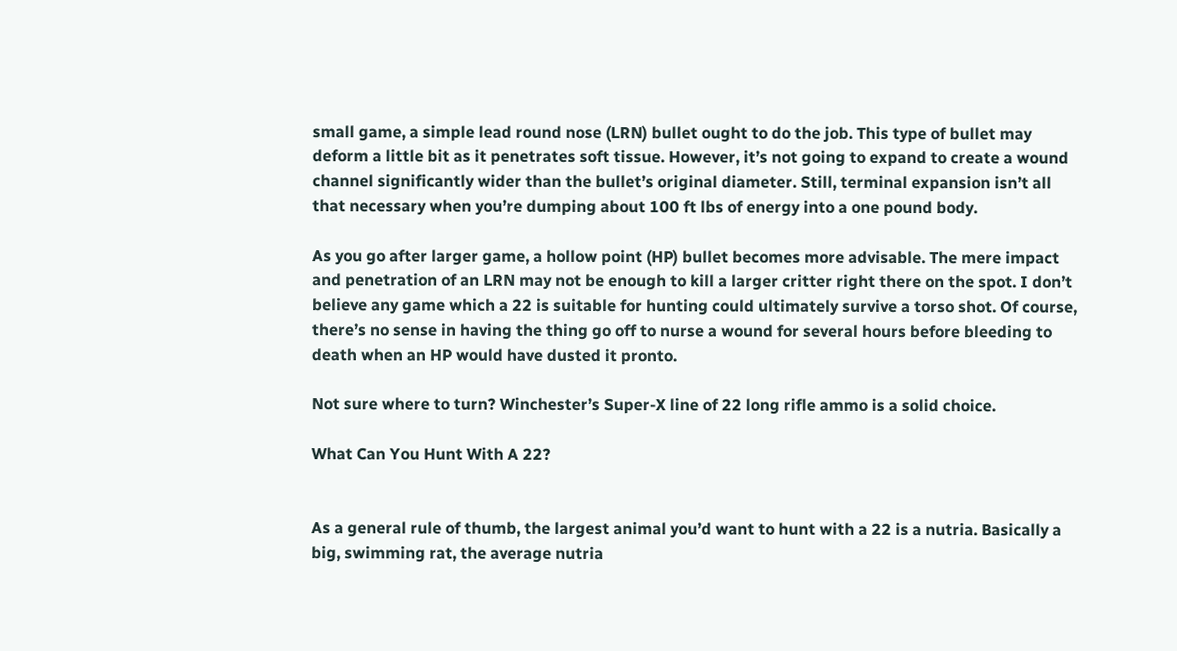small game, a simple lead round nose (LRN) bullet ought to do the job. This type of bullet may deform a little bit as it penetrates soft tissue. However, it’s not going to expand to create a wound channel significantly wider than the bullet’s original diameter. Still, terminal expansion isn’t all that necessary when you’re dumping about 100 ft lbs of energy into a one pound body.

As you go after larger game, a hollow point (HP) bullet becomes more advisable. The mere impact and penetration of an LRN may not be enough to kill a larger critter right there on the spot. I don’t believe any game which a 22 is suitable for hunting could ultimately survive a torso shot. Of course, there’s no sense in having the thing go off to nurse a wound for several hours before bleeding to death when an HP would have dusted it pronto.

Not sure where to turn? Winchester’s Super-X line of 22 long rifle ammo is a solid choice.

What Can You Hunt With A 22?


As a general rule of thumb, the largest animal you’d want to hunt with a 22 is a nutria. Basically a big, swimming rat, the average nutria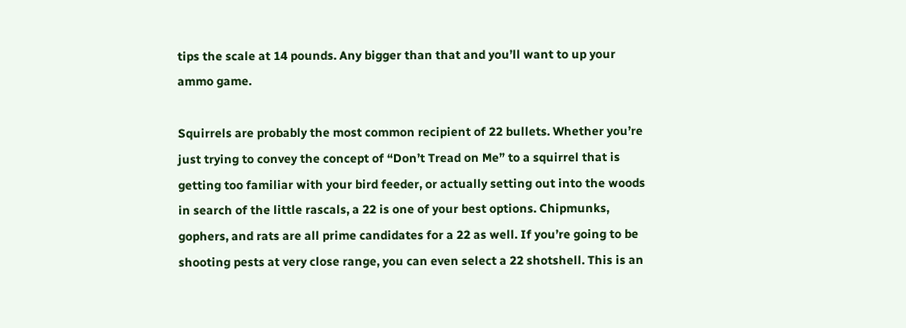tips the scale at 14 pounds. Any bigger than that and you’ll want to up your ammo game.

Squirrels are probably the most common recipient of 22 bullets. Whether you’re just trying to convey the concept of “Don’t Tread on Me” to a squirrel that is getting too familiar with your bird feeder, or actually setting out into the woods in search of the little rascals, a 22 is one of your best options. Chipmunks, gophers, and rats are all prime candidates for a 22 as well. If you’re going to be shooting pests at very close range, you can even select a 22 shotshell. This is an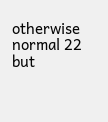otherwise normal 22 but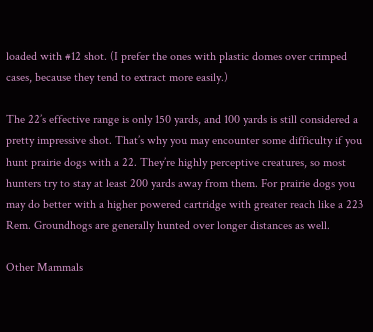loaded with #12 shot. (I prefer the ones with plastic domes over crimped cases, because they tend to extract more easily.)

The 22’s effective range is only 150 yards, and 100 yards is still considered a pretty impressive shot. That’s why you may encounter some difficulty if you hunt prairie dogs with a 22. They’re highly perceptive creatures, so most hunters try to stay at least 200 yards away from them. For prairie dogs you may do better with a higher powered cartridge with greater reach like a 223 Rem. Groundhogs are generally hunted over longer distances as well.

Other Mammals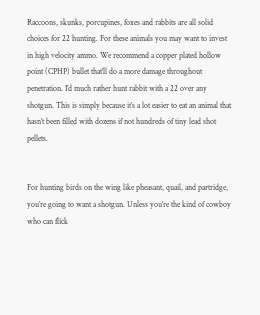Raccoons, skunks, porcupines, foxes and rabbits are all solid choices for 22 hunting. For these animals you may want to invest in high velocity ammo. We recommend a copper plated hollow point (CPHP) bullet that’ll do a more damage throughout penetration. I’d much rather hunt rabbit with a 22 over any shotgun. This is simply because it’s a lot easier to eat an animal that hasn’t been filled with dozens if not hundreds of tiny lead shot pellets.


For hunting birds on the wing like pheasant, quail, and partridge, you’re going to want a shotgun. Unless you’re the kind of cowboy who can flick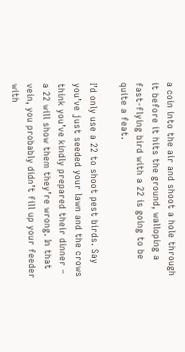a coin into the air and shoot a hole through it before it hits the ground, walloping a fast-flying bird with a 22 is going to be quite a feat.

I’d only use a 22 to shoot pest birds. Say you’ve just seeded your lawn and the crows think you’ve kindly prepared their dinner – a 22 will show them they’re wrong. In that vein, you probably didn’t fill up your feeder with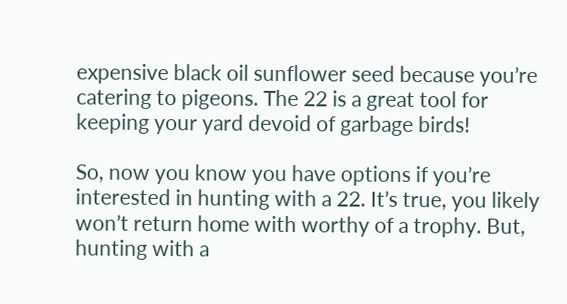expensive black oil sunflower seed because you’re catering to pigeons. The 22 is a great tool for keeping your yard devoid of garbage birds!

So, now you know you have options if you’re interested in hunting with a 22. It’s true, you likely won’t return home with worthy of a trophy. But, hunting with a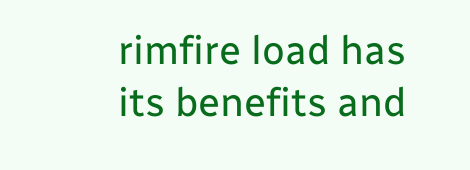rimfire load has its benefits and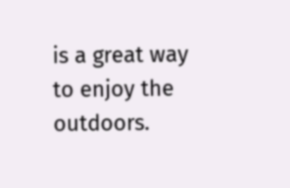is a great way to enjoy the outdoors.